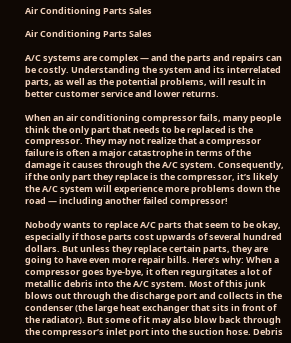Air Conditioning Parts Sales

Air Conditioning Parts Sales

A/C systems are complex — and the parts and repairs can be costly. Understanding the system and its interrelated parts, as well as the potential problems, will result in better customer service and lower returns.

When an air conditioning compressor fails, many people think the only part that needs to be replaced is the compressor. They may not realize that a compressor failure is often a major catastrophe in terms of the damage it causes through the A/C system. Consequently, if the only part they replace is the compressor, it’s likely the A/C system will experience more problems down the road — including another failed compressor!

Nobody wants to replace A/C parts that seem to be okay, especially if those parts cost upwards of several hundred dollars. But unless they replace certain parts, they are going to have even more repair bills. Here’s why: When a compressor goes bye-bye, it often regurgitates a lot of metallic debris into the A/C system. Most of this junk blows out through the discharge port and collects in the condenser (the large heat exchanger that sits in front of the radiator). But some of it may also blow back through the compressor’s inlet port into the suction hose. Debris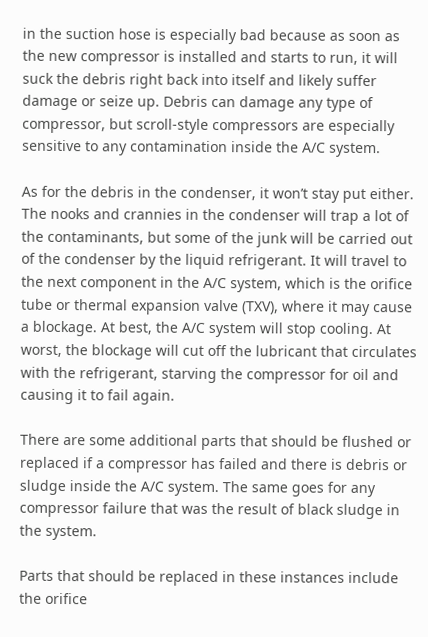in the suction hose is especially bad because as soon as the new compressor is installed and starts to run, it will suck the debris right back into itself and likely suffer damage or seize up. Debris can damage any type of compressor, but scroll-style compressors are especially sensitive to any contamination inside the A/C system.

As for the debris in the condenser, it won’t stay put either. The nooks and crannies in the condenser will trap a lot of the contaminants, but some of the junk will be carried out of the condenser by the liquid refrigerant. It will travel to the next component in the A/C system, which is the orifice tube or thermal expansion valve (TXV), where it may cause a blockage. At best, the A/C system will stop cooling. At worst, the blockage will cut off the lubricant that circulates with the refrigerant, starving the compressor for oil and causing it to fail again.

There are some additional parts that should be flushed or replaced if a compressor has failed and there is debris or sludge inside the A/C system. The same goes for any compressor failure that was the result of black sludge in the system.

Parts that should be replaced in these instances include the orifice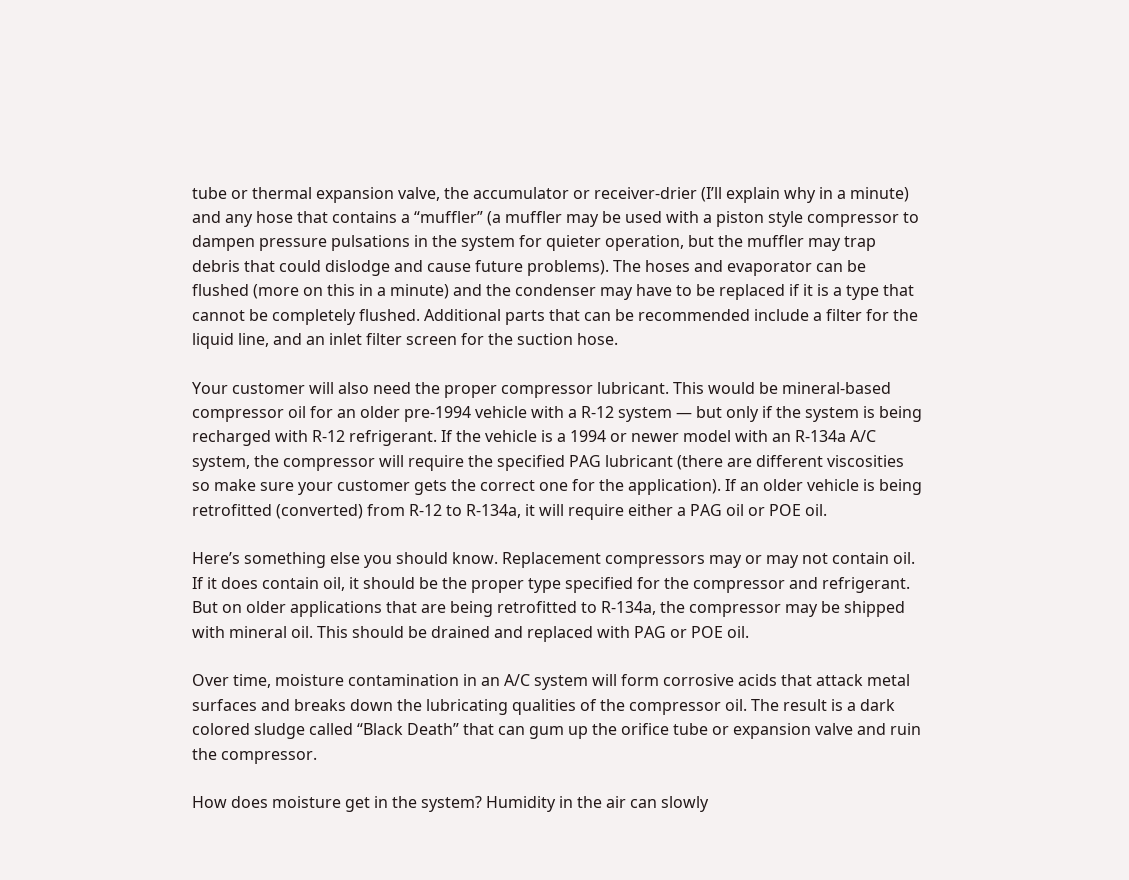tube or thermal expansion valve, the accumulator or receiver-drier (I’ll explain why in a minute) and any hose that contains a “muffler” (a muffler may be used with a piston style compressor to dampen pressure pulsations in the system for quieter operation, but the muffler may trap debris that could dislodge and cause future problems). The hoses and evaporator can be flushed (more on this in a minute) and the condenser may have to be replaced if it is a type that cannot be completely flushed. Additional parts that can be recommended include a filter for the liquid line, and an inlet filter screen for the suction hose.

Your customer will also need the proper compressor lubricant. This would be mineral-based compressor oil for an older pre-1994 vehicle with a R-12 system — but only if the system is being recharged with R-12 refrigerant. If the vehicle is a 1994 or newer model with an R-134a A/C system, the compressor will require the specified PAG lubricant (there are different viscosities so make sure your customer gets the correct one for the application). If an older vehicle is being retrofitted (converted) from R-12 to R-134a, it will require either a PAG oil or POE oil.

Here’s something else you should know. Replacement compressors may or may not contain oil. If it does contain oil, it should be the proper type specified for the compressor and refrigerant. But on older applications that are being retrofitted to R-134a, the compressor may be shipped with mineral oil. This should be drained and replaced with PAG or POE oil.

Over time, moisture contamination in an A/C system will form corrosive acids that attack metal surfaces and breaks down the lubricating qualities of the compressor oil. The result is a dark colored sludge called “Black Death” that can gum up the orifice tube or expansion valve and ruin the compressor.

How does moisture get in the system? Humidity in the air can slowly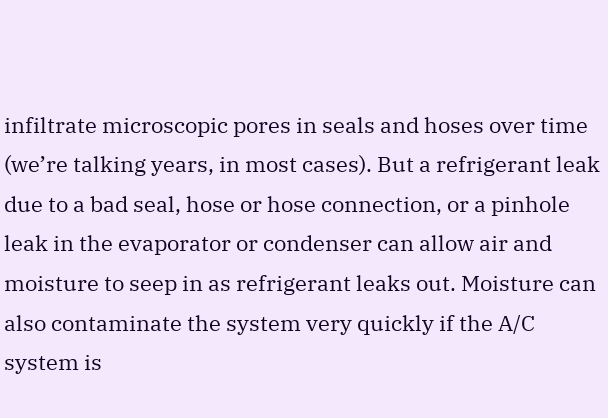infiltrate microscopic pores in seals and hoses over time (we’re talking years, in most cases). But a refrigerant leak due to a bad seal, hose or hose connection, or a pinhole leak in the evaporator or condenser can allow air and moisture to seep in as refrigerant leaks out. Moisture can also contaminate the system very quickly if the A/C system is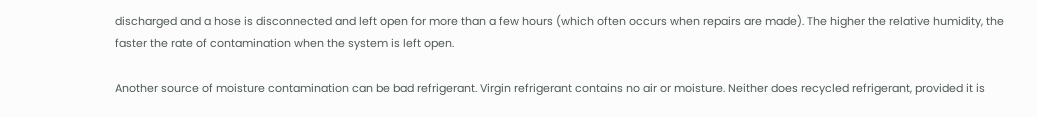discharged and a hose is disconnected and left open for more than a few hours (which often occurs when repairs are made). The higher the relative humidity, the faster the rate of contamination when the system is left open.

Another source of moisture contamination can be bad refrigerant. Virgin refrigerant contains no air or moisture. Neither does recycled refrigerant, provided it is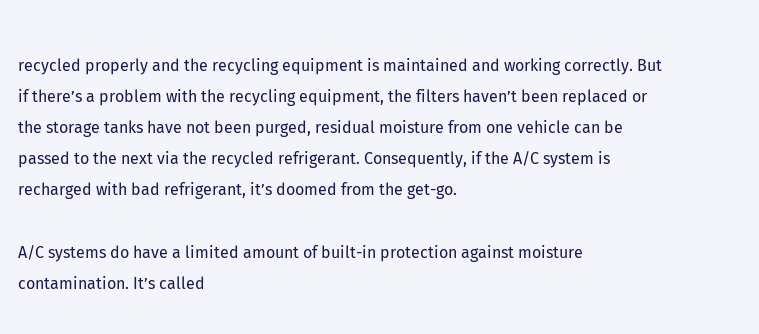recycled properly and the recycling equipment is maintained and working correctly. But if there’s a problem with the recycling equipment, the filters haven’t been replaced or the storage tanks have not been purged, residual moisture from one vehicle can be passed to the next via the recycled refrigerant. Consequently, if the A/C system is recharged with bad refrigerant, it’s doomed from the get-go.

A/C systems do have a limited amount of built-in protection against moisture contamination. It’s called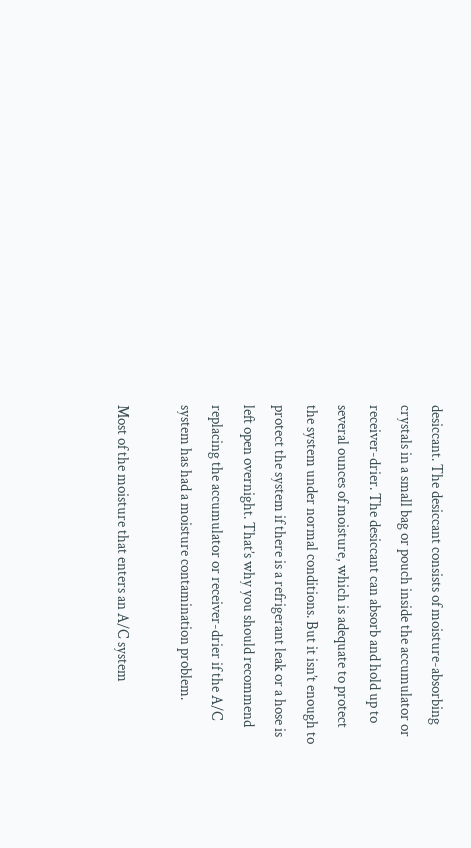desiccant. The desiccant consists of moisture-absorbing crystals in a small bag or pouch inside the accumulator or receiver-drier. The desiccant can absorb and hold up to several ounces of moisture, which is adequate to protect the system under normal conditions. But it isn’t enough to protect the system if there is a refrigerant leak or a hose is left open overnight. That’s why you should recommend replacing the accumulator or receiver-drier if the A/C system has had a moisture contamination problem.

Most of the moisture that enters an A/C system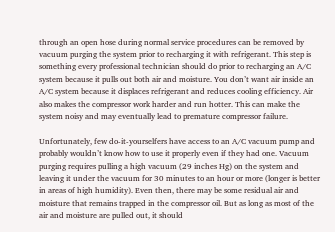through an open hose during normal service procedures can be removed by vacuum purging the system prior to recharging it with refrigerant. This step is something every professional technician should do prior to recharging an A/C system because it pulls out both air and moisture. You don’t want air inside an A/C system because it displaces refrigerant and reduces cooling efficiency. Air also makes the compressor work harder and run hotter. This can make the system noisy and may eventually lead to premature compressor failure.

Unfortunately, few do-it-yourselfers have access to an A/C vacuum pump and probably wouldn’t know how to use it properly even if they had one. Vacuum purging requires pulling a high vacuum (29 inches Hg) on the system and leaving it under the vacuum for 30 minutes to an hour or more (longer is better in areas of high humidity). Even then, there may be some residual air and moisture that remains trapped in the compressor oil. But as long as most of the air and moisture are pulled out, it should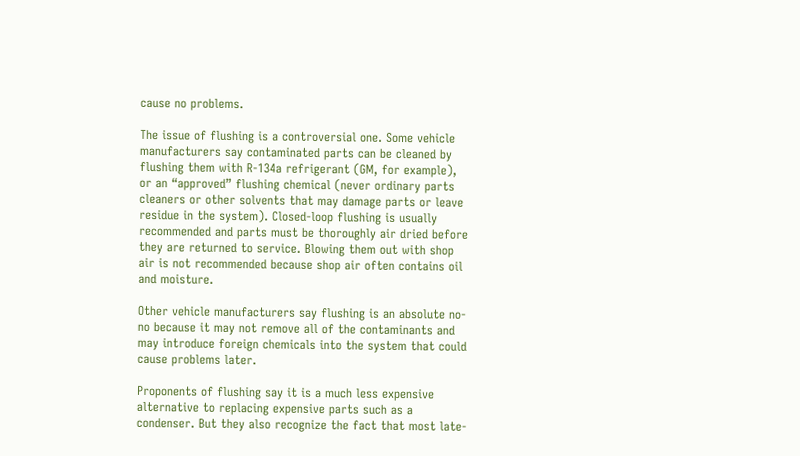cause no problems.

The issue of flushing is a controversial one. Some vehicle manufacturers say contaminated parts can be cleaned by flushing them with R-134a refrigerant (GM, for example), or an “approved” flushing chemical (never ordinary parts cleaners or other solvents that may damage parts or leave residue in the system). Closed-loop flushing is usually recommended and parts must be thoroughly air dried before they are returned to service. Blowing them out with shop air is not recommended because shop air often contains oil and moisture.

Other vehicle manufacturers say flushing is an absolute no-no because it may not remove all of the contaminants and may introduce foreign chemicals into the system that could cause problems later.

Proponents of flushing say it is a much less expensive alternative to replacing expensive parts such as a condenser. But they also recognize the fact that most late-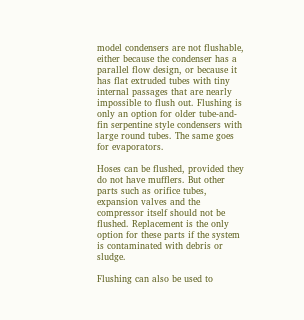model condensers are not flushable, either because the condenser has a parallel flow design, or because it has flat extruded tubes with tiny internal passages that are nearly impossible to flush out. Flushing is only an option for older tube-and-fin serpentine style condensers with large round tubes. The same goes for evaporators.

Hoses can be flushed, provided they do not have mufflers. But other parts such as orifice tubes, expansion valves and the compressor itself should not be flushed. Replacement is the only option for these parts if the system is contaminated with debris or sludge.

Flushing can also be used to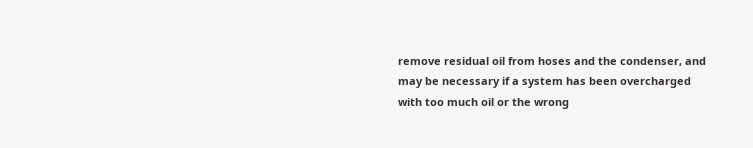remove residual oil from hoses and the condenser, and may be necessary if a system has been overcharged with too much oil or the wrong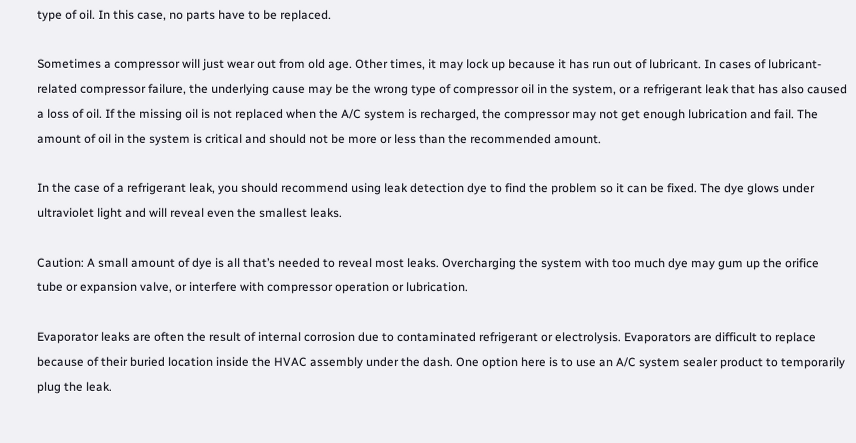type of oil. In this case, no parts have to be replaced.

Sometimes a compressor will just wear out from old age. Other times, it may lock up because it has run out of lubricant. In cases of lubricant-related compressor failure, the underlying cause may be the wrong type of compressor oil in the system, or a refrigerant leak that has also caused a loss of oil. If the missing oil is not replaced when the A/C system is recharged, the compressor may not get enough lubrication and fail. The amount of oil in the system is critical and should not be more or less than the recommended amount.

In the case of a refrigerant leak, you should recommend using leak detection dye to find the problem so it can be fixed. The dye glows under ultraviolet light and will reveal even the smallest leaks.

Caution: A small amount of dye is all that’s needed to reveal most leaks. Overcharging the system with too much dye may gum up the orifice tube or expansion valve, or interfere with compressor operation or lubrication.

Evaporator leaks are often the result of internal corrosion due to contaminated refrigerant or electrolysis. Evaporators are difficult to replace because of their buried location inside the HVAC assembly under the dash. One option here is to use an A/C system sealer product to temporarily plug the leak.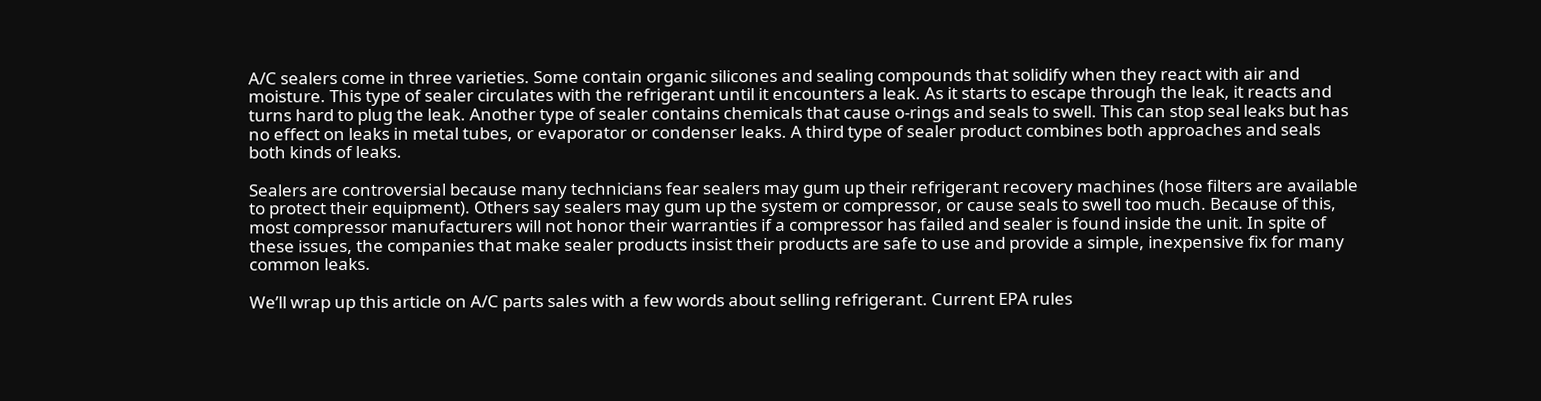A/C sealers come in three varieties. Some contain organic silicones and sealing compounds that solidify when they react with air and moisture. This type of sealer circulates with the refrigerant until it encounters a leak. As it starts to escape through the leak, it reacts and turns hard to plug the leak. Another type of sealer contains chemicals that cause o-rings and seals to swell. This can stop seal leaks but has no effect on leaks in metal tubes, or evaporator or condenser leaks. A third type of sealer product combines both approaches and seals both kinds of leaks.

Sealers are controversial because many technicians fear sealers may gum up their refrigerant recovery machines (hose filters are available to protect their equipment). Others say sealers may gum up the system or compressor, or cause seals to swell too much. Because of this, most compressor manufacturers will not honor their warranties if a compressor has failed and sealer is found inside the unit. In spite of these issues, the companies that make sealer products insist their products are safe to use and provide a simple, inexpensive fix for many common leaks.

We’ll wrap up this article on A/C parts sales with a few words about selling refrigerant. Current EPA rules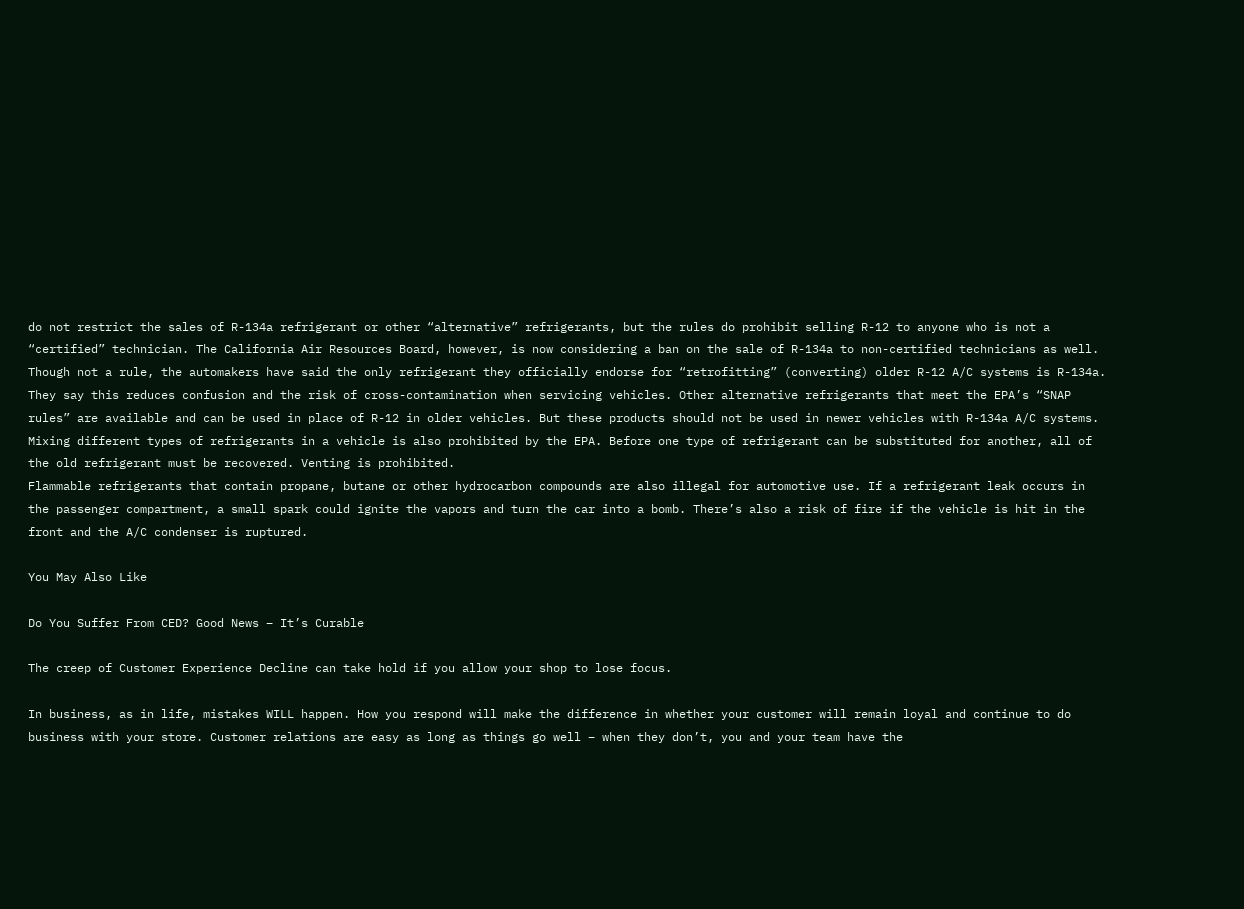do not restrict the sales of R-134a refrigerant or other “alternative” refrigerants, but the rules do prohibit selling R-12 to anyone who is not a “certified” technician. The California Air Resources Board, however, is now considering a ban on the sale of R-134a to non-certified technicians as well.
Though not a rule, the automakers have said the only refrigerant they officially endorse for “retrofitting” (converting) older R-12 A/C systems is R-134a. They say this reduces confusion and the risk of cross-contamination when servicing vehicles. Other alternative refrigerants that meet the EPA’s “SNAP rules” are available and can be used in place of R-12 in older vehicles. But these products should not be used in newer vehicles with R-134a A/C systems. Mixing different types of refrigerants in a vehicle is also prohibited by the EPA. Before one type of refrigerant can be substituted for another, all of the old refrigerant must be recovered. Venting is prohibited.
Flammable refrigerants that contain propane, butane or other hydrocarbon compounds are also illegal for automotive use. If a refrigerant leak occurs in the passenger compartment, a small spark could ignite the vapors and turn the car into a bomb. There’s also a risk of fire if the vehicle is hit in the front and the A/C condenser is ruptured.

You May Also Like

Do You Suffer From CED? Good News – It’s Curable

The creep of Customer Experience Decline can take hold if you allow your shop to lose focus.

In business, as in life, mistakes WILL happen. How you respond will make the difference in whether your customer will remain loyal and continue to do business with your store. Customer relations are easy as long as things go well – when they don’t, you and your team have the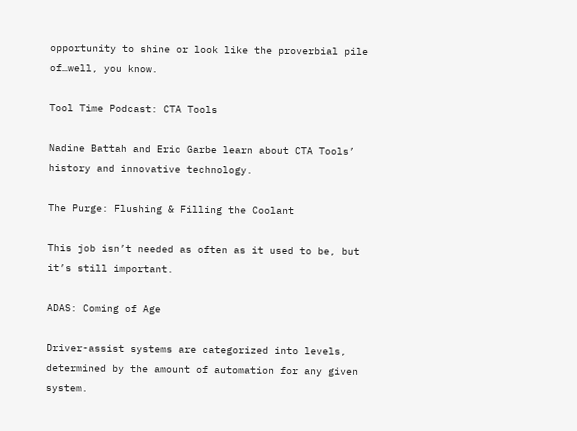opportunity to shine or look like the proverbial pile of…well, you know.

Tool Time Podcast: CTA Tools

Nadine Battah and Eric Garbe learn about CTA Tools’ history and innovative technology.

The Purge: Flushing & Filling the Coolant

This job isn’t needed as often as it used to be, but it’s still important.

ADAS: Coming of Age

Driver-assist systems are categorized into levels, determined by the amount of automation for any given system.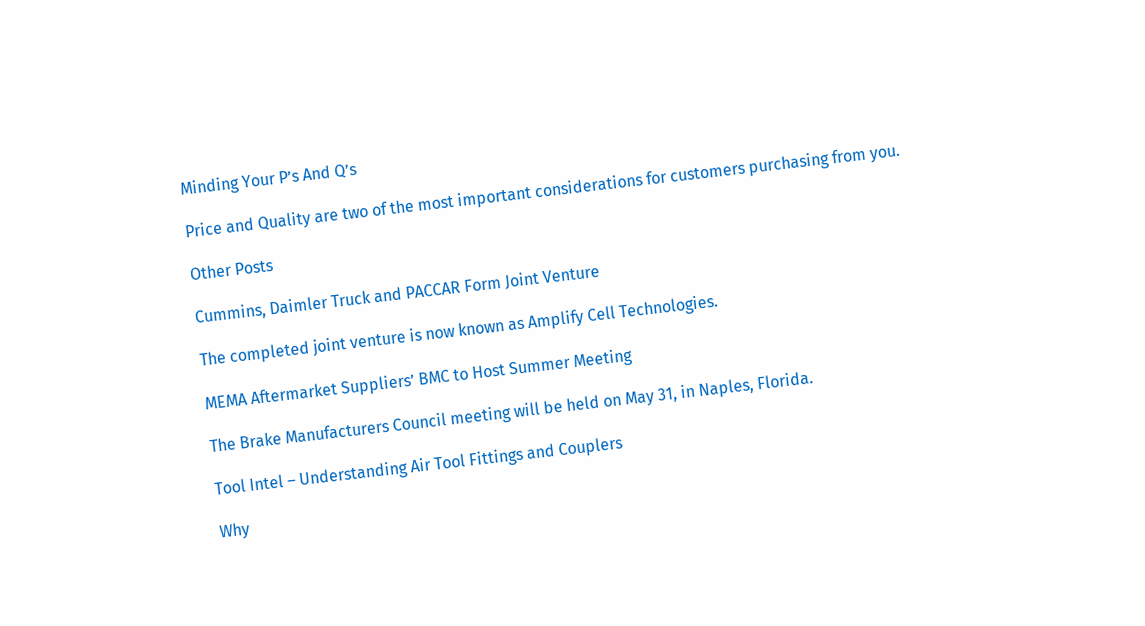Minding Your P’s And Q’s

Price and Quality are two of the most important considerations for customers purchasing from you.

Other Posts

Cummins, Daimler Truck and PACCAR Form Joint Venture

The completed joint venture is now known as Amplify Cell Technologies.

MEMA Aftermarket Suppliers’ BMC to Host Summer Meeting

The Brake Manufacturers Council meeting will be held on May 31, in Naples, Florida.

Tool Intel – Understanding Air Tool Fittings and Couplers

Why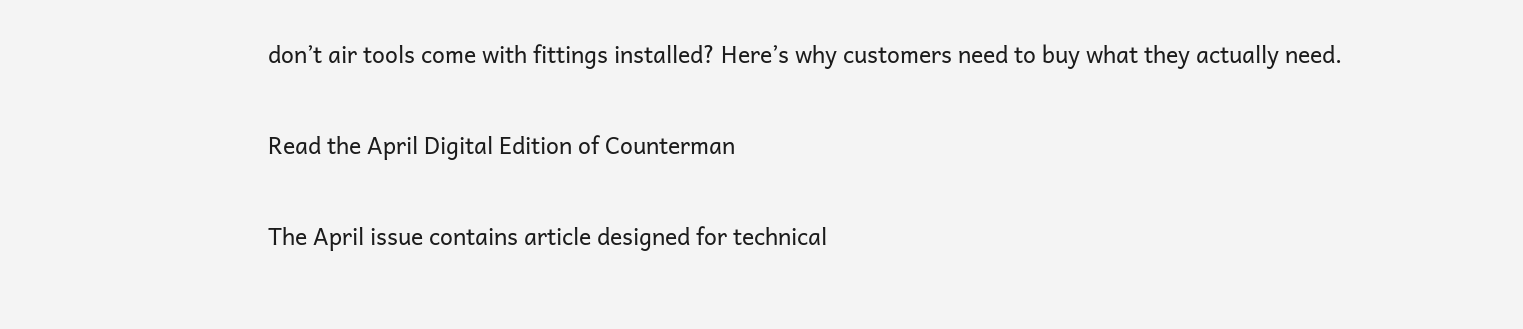don’t air tools come with fittings installed? Here’s why customers need to buy what they actually need.

Read the April Digital Edition of Counterman

The April issue contains article designed for technical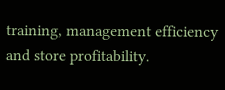training, management efficiency and store profitability.